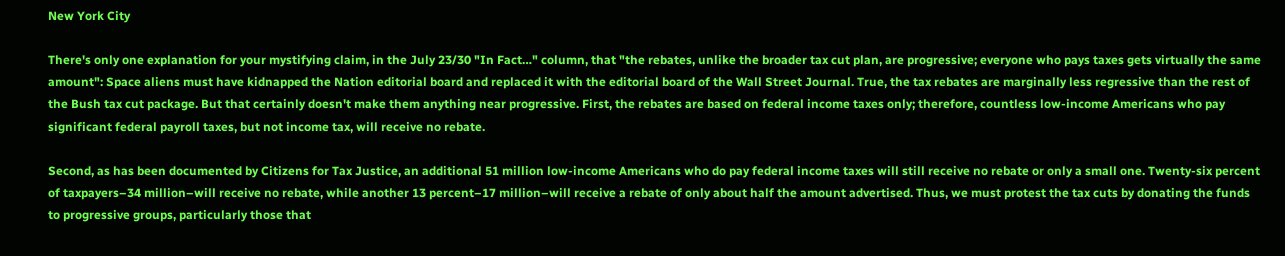New York City

There's only one explanation for your mystifying claim, in the July 23/30 "In Fact…" column, that "the rebates, unlike the broader tax cut plan, are progressive; everyone who pays taxes gets virtually the same amount": Space aliens must have kidnapped the Nation editorial board and replaced it with the editorial board of the Wall Street Journal. True, the tax rebates are marginally less regressive than the rest of the Bush tax cut package. But that certainly doesn't make them anything near progressive. First, the rebates are based on federal income taxes only; therefore, countless low-income Americans who pay significant federal payroll taxes, but not income tax, will receive no rebate.

Second, as has been documented by Citizens for Tax Justice, an additional 51 million low-income Americans who do pay federal income taxes will still receive no rebate or only a small one. Twenty-six percent of taxpayers–34 million–will receive no rebate, while another 13 percent–17 million–will receive a rebate of only about half the amount advertised. Thus, we must protest the tax cuts by donating the funds to progressive groups, particularly those that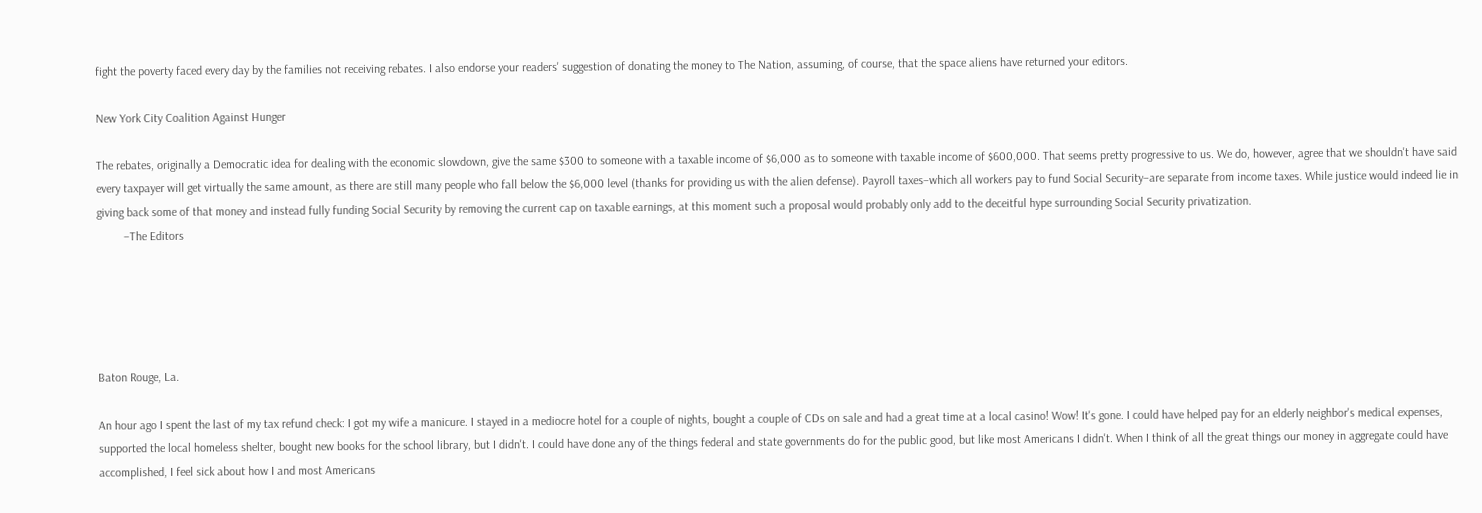fight the poverty faced every day by the families not receiving rebates. I also endorse your readers' suggestion of donating the money to The Nation, assuming, of course, that the space aliens have returned your editors.

New York City Coalition Against Hunger

The rebates, originally a Democratic idea for dealing with the economic slowdown, give the same $300 to someone with a taxable income of $6,000 as to someone with taxable income of $600,000. That seems pretty progressive to us. We do, however, agree that we shouldn't have said every taxpayer will get virtually the same amount, as there are still many people who fall below the $6,000 level (thanks for providing us with the alien defense). Payroll taxes–which all workers pay to fund Social Security–are separate from income taxes. While justice would indeed lie in giving back some of that money and instead fully funding Social Security by removing the current cap on taxable earnings, at this moment such a proposal would probably only add to the deceitful hype surrounding Social Security privatization.
         –The Editors





Baton Rouge, La.

An hour ago I spent the last of my tax refund check: I got my wife a manicure. I stayed in a mediocre hotel for a couple of nights, bought a couple of CDs on sale and had a great time at a local casino! Wow! It's gone. I could have helped pay for an elderly neighbor's medical expenses, supported the local homeless shelter, bought new books for the school library, but I didn't. I could have done any of the things federal and state governments do for the public good, but like most Americans I didn't. When I think of all the great things our money in aggregate could have accomplished, I feel sick about how I and most Americans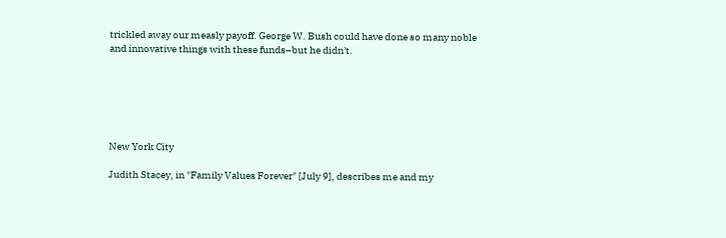trickled away our measly payoff. George W. Bush could have done so many noble and innovative things with these funds–but he didn't.






New York City

Judith Stacey, in "Family Values Forever" [July 9], describes me and my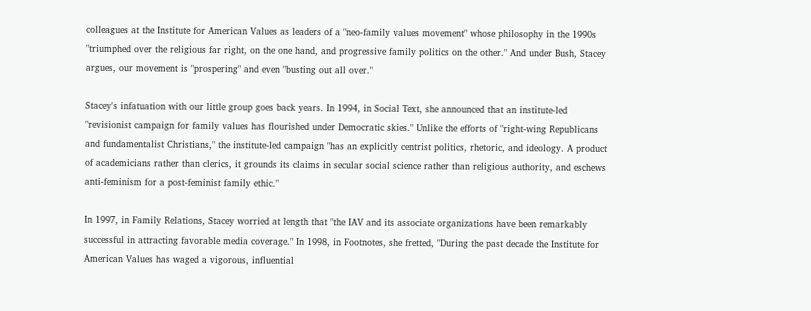colleagues at the Institute for American Values as leaders of a "neo-family values movement" whose philosophy in the 1990s "triumphed over the religious far right, on the one hand, and progressive family politics on the other." And under Bush, Stacey argues, our movement is "prospering" and even "busting out all over."

Stacey's infatuation with our little group goes back years. In 1994, in Social Text, she announced that an institute-led "revisionist campaign for family values has flourished under Democratic skies." Unlike the efforts of "right-wing Republicans and fundamentalist Christians," the institute-led campaign "has an explicitly centrist politics, rhetoric, and ideology. A product of academicians rather than clerics, it grounds its claims in secular social science rather than religious authority, and eschews anti-feminism for a post-feminist family ethic."

In 1997, in Family Relations, Stacey worried at length that "the IAV and its associate organizations have been remarkably successful in attracting favorable media coverage." In 1998, in Footnotes, she fretted, "During the past decade the Institute for American Values has waged a vigorous, influential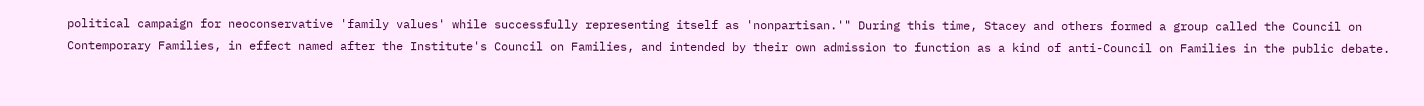political campaign for neoconservative 'family values' while successfully representing itself as 'nonpartisan.'" During this time, Stacey and others formed a group called the Council on Contemporary Families, in effect named after the Institute's Council on Families, and intended by their own admission to function as a kind of anti-Council on Families in the public debate.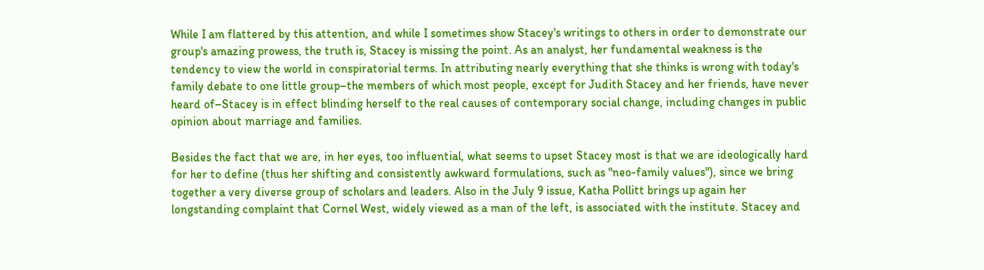While I am flattered by this attention, and while I sometimes show Stacey's writings to others in order to demonstrate our group's amazing prowess, the truth is, Stacey is missing the point. As an analyst, her fundamental weakness is the tendency to view the world in conspiratorial terms. In attributing nearly everything that she thinks is wrong with today's family debate to one little group–the members of which most people, except for Judith Stacey and her friends, have never heard of–Stacey is in effect blinding herself to the real causes of contemporary social change, including changes in public opinion about marriage and families.

Besides the fact that we are, in her eyes, too influential, what seems to upset Stacey most is that we are ideologically hard for her to define (thus her shifting and consistently awkward formulations, such as "neo-family values"), since we bring together a very diverse group of scholars and leaders. Also in the July 9 issue, Katha Pollitt brings up again her longstanding complaint that Cornel West, widely viewed as a man of the left, is associated with the institute. Stacey and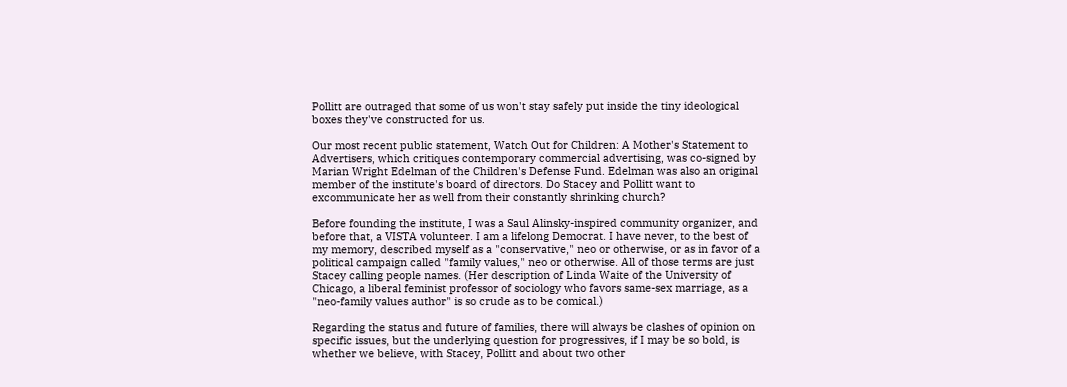Pollitt are outraged that some of us won't stay safely put inside the tiny ideological boxes they've constructed for us.

Our most recent public statement, Watch Out for Children: A Mother's Statement to Advertisers, which critiques contemporary commercial advertising, was co-signed by Marian Wright Edelman of the Children's Defense Fund. Edelman was also an original member of the institute's board of directors. Do Stacey and Pollitt want to excommunicate her as well from their constantly shrinking church?

Before founding the institute, I was a Saul Alinsky-inspired community organizer, and before that, a VISTA volunteer. I am a lifelong Democrat. I have never, to the best of my memory, described myself as a "conservative," neo or otherwise, or as in favor of a political campaign called "family values," neo or otherwise. All of those terms are just Stacey calling people names. (Her description of Linda Waite of the University of Chicago, a liberal feminist professor of sociology who favors same-sex marriage, as a "neo-family values author" is so crude as to be comical.)

Regarding the status and future of families, there will always be clashes of opinion on specific issues, but the underlying question for progressives, if I may be so bold, is whether we believe, with Stacey, Pollitt and about two other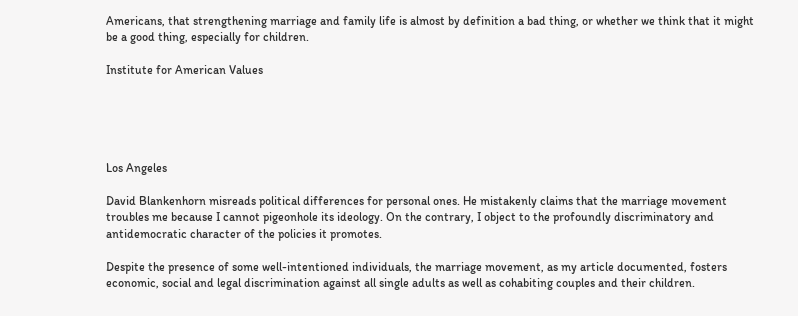Americans, that strengthening marriage and family life is almost by definition a bad thing, or whether we think that it might be a good thing, especially for children.

Institute for American Values





Los Angeles

David Blankenhorn misreads political differences for personal ones. He mistakenly claims that the marriage movement troubles me because I cannot pigeonhole its ideology. On the contrary, I object to the profoundly discriminatory and antidemocratic character of the policies it promotes.

Despite the presence of some well-intentioned individuals, the marriage movement, as my article documented, fosters economic, social and legal discrimination against all single adults as well as cohabiting couples and their children.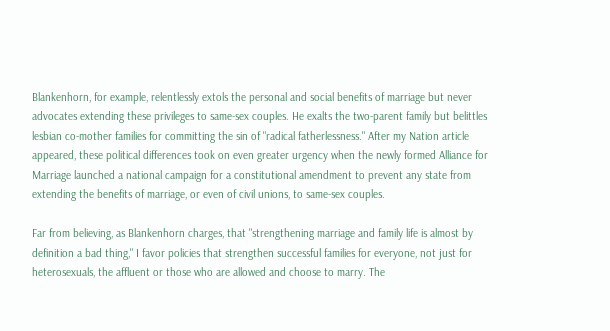Blankenhorn, for example, relentlessly extols the personal and social benefits of marriage but never advocates extending these privileges to same-sex couples. He exalts the two-parent family but belittles lesbian co-mother families for committing the sin of "radical fatherlessness." After my Nation article appeared, these political differences took on even greater urgency when the newly formed Alliance for Marriage launched a national campaign for a constitutional amendment to prevent any state from extending the benefits of marriage, or even of civil unions, to same-sex couples.

Far from believing, as Blankenhorn charges, that "strengthening marriage and family life is almost by definition a bad thing," I favor policies that strengthen successful families for everyone, not just for heterosexuals, the affluent or those who are allowed and choose to marry. The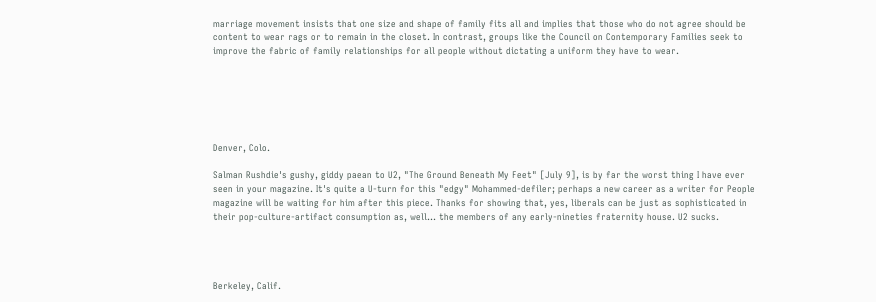marriage movement insists that one size and shape of family fits all and implies that those who do not agree should be content to wear rags or to remain in the closet. In contrast, groups like the Council on Contemporary Families seek to improve the fabric of family relationships for all people without dictating a uniform they have to wear.






Denver, Colo.

Salman Rushdie's gushy, giddy paean to U2, "The Ground Beneath My Feet" [July 9], is by far the worst thing I have ever seen in your magazine. It's quite a U-turn for this "edgy" Mohammed-defiler; perhaps a new career as a writer for People magazine will be waiting for him after this piece. Thanks for showing that, yes, liberals can be just as sophisticated in their pop-culture-artifact consumption as, well… the members of any early-nineties fraternity house. U2 sucks.




Berkeley, Calif.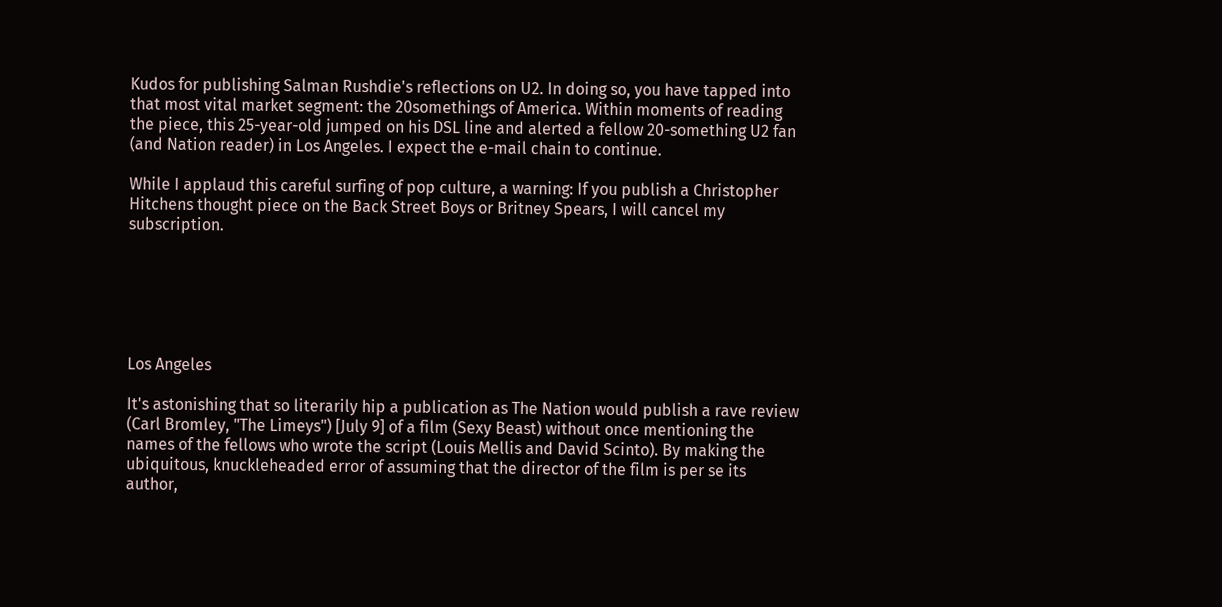Kudos for publishing Salman Rushdie's reflections on U2. In doing so, you have tapped into that most vital market segment: the 20somethings of America. Within moments of reading the piece, this 25-year-old jumped on his DSL line and alerted a fellow 20-something U2 fan (and Nation reader) in Los Angeles. I expect the e-mail chain to continue.

While I applaud this careful surfing of pop culture, a warning: If you publish a Christopher Hitchens thought piece on the Back Street Boys or Britney Spears, I will cancel my subscription.






Los Angeles

It's astonishing that so literarily hip a publication as The Nation would publish a rave review (Carl Bromley, "The Limeys") [July 9] of a film (Sexy Beast) without once mentioning the names of the fellows who wrote the script (Louis Mellis and David Scinto). By making the ubiquitous, knuckleheaded error of assuming that the director of the film is per se its author,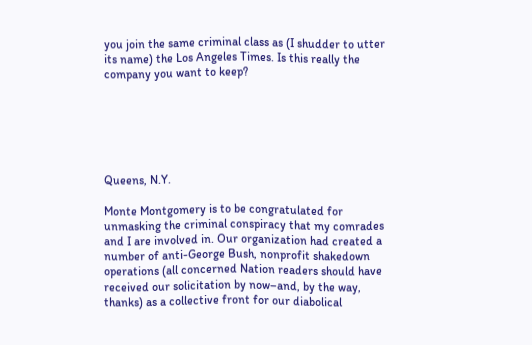you join the same criminal class as (I shudder to utter its name) the Los Angeles Times. Is this really the company you want to keep?






Queens, N.Y.

Monte Montgomery is to be congratulated for unmasking the criminal conspiracy that my comrades and I are involved in. Our organization had created a number of anti-George Bush, nonprofit shakedown operations (all concerned Nation readers should have received our solicitation by now–and, by the way, thanks) as a collective front for our diabolical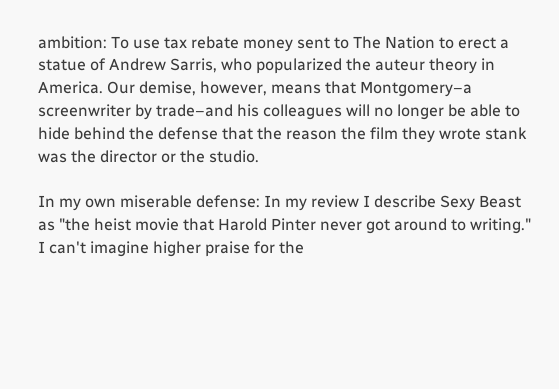ambition: To use tax rebate money sent to The Nation to erect a statue of Andrew Sarris, who popularized the auteur theory in America. Our demise, however, means that Montgomery–a screenwriter by trade–and his colleagues will no longer be able to hide behind the defense that the reason the film they wrote stank was the director or the studio.

In my own miserable defense: In my review I describe Sexy Beast as "the heist movie that Harold Pinter never got around to writing." I can't imagine higher praise for the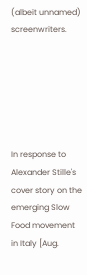(albeit unnamed) screenwriters.






In response to Alexander Stille's cover story on the emerging Slow Food movement in Italy [Aug.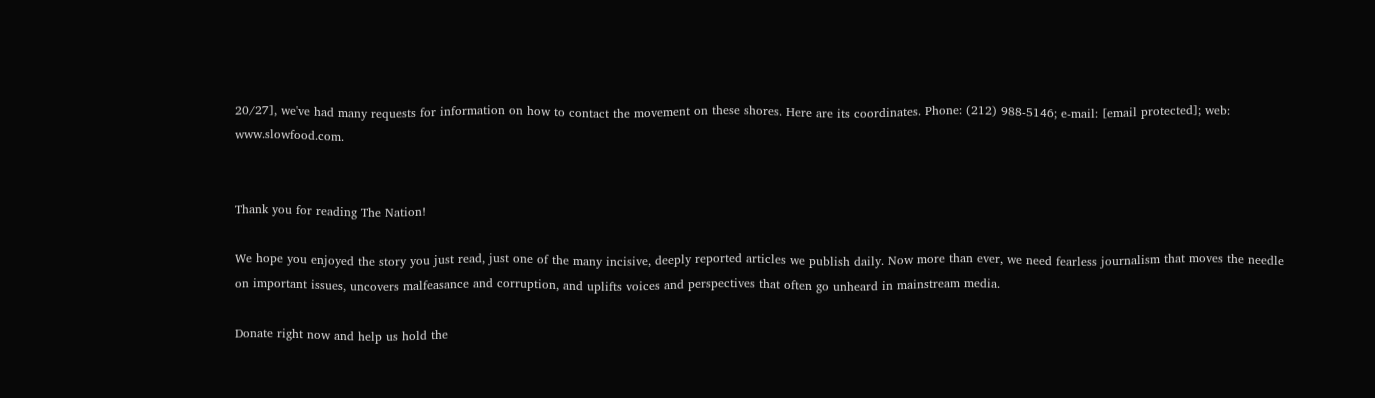20/27], we've had many requests for information on how to contact the movement on these shores. Here are its coordinates. Phone: (212) 988-5146; e-mail: [email protected]; web: www.slowfood.com.


Thank you for reading The Nation!

We hope you enjoyed the story you just read, just one of the many incisive, deeply reported articles we publish daily. Now more than ever, we need fearless journalism that moves the needle on important issues, uncovers malfeasance and corruption, and uplifts voices and perspectives that often go unheard in mainstream media.

Donate right now and help us hold the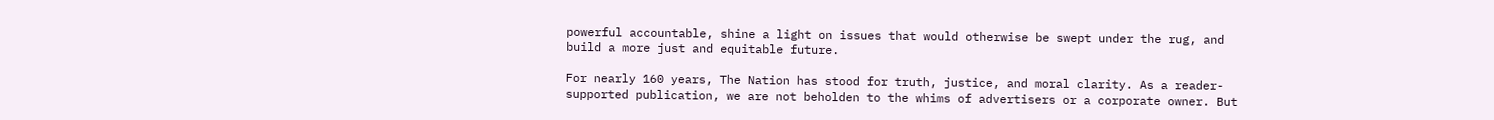powerful accountable, shine a light on issues that would otherwise be swept under the rug, and build a more just and equitable future.

For nearly 160 years, The Nation has stood for truth, justice, and moral clarity. As a reader-supported publication, we are not beholden to the whims of advertisers or a corporate owner. But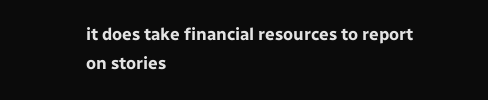it does take financial resources to report on stories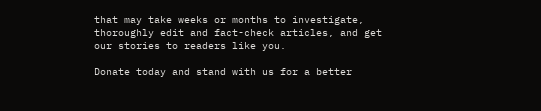that may take weeks or months to investigate, thoroughly edit and fact-check articles, and get our stories to readers like you.

Donate today and stand with us for a better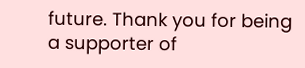future. Thank you for being a supporter of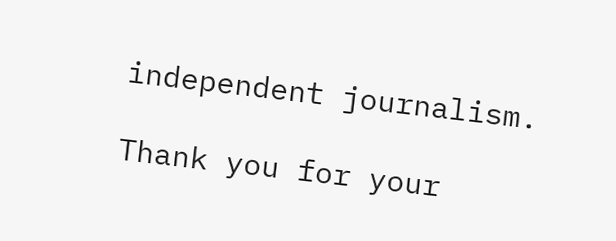independent journalism.

Thank you for your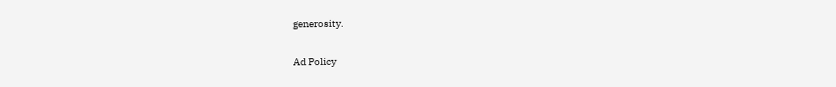generosity.

Ad Policy